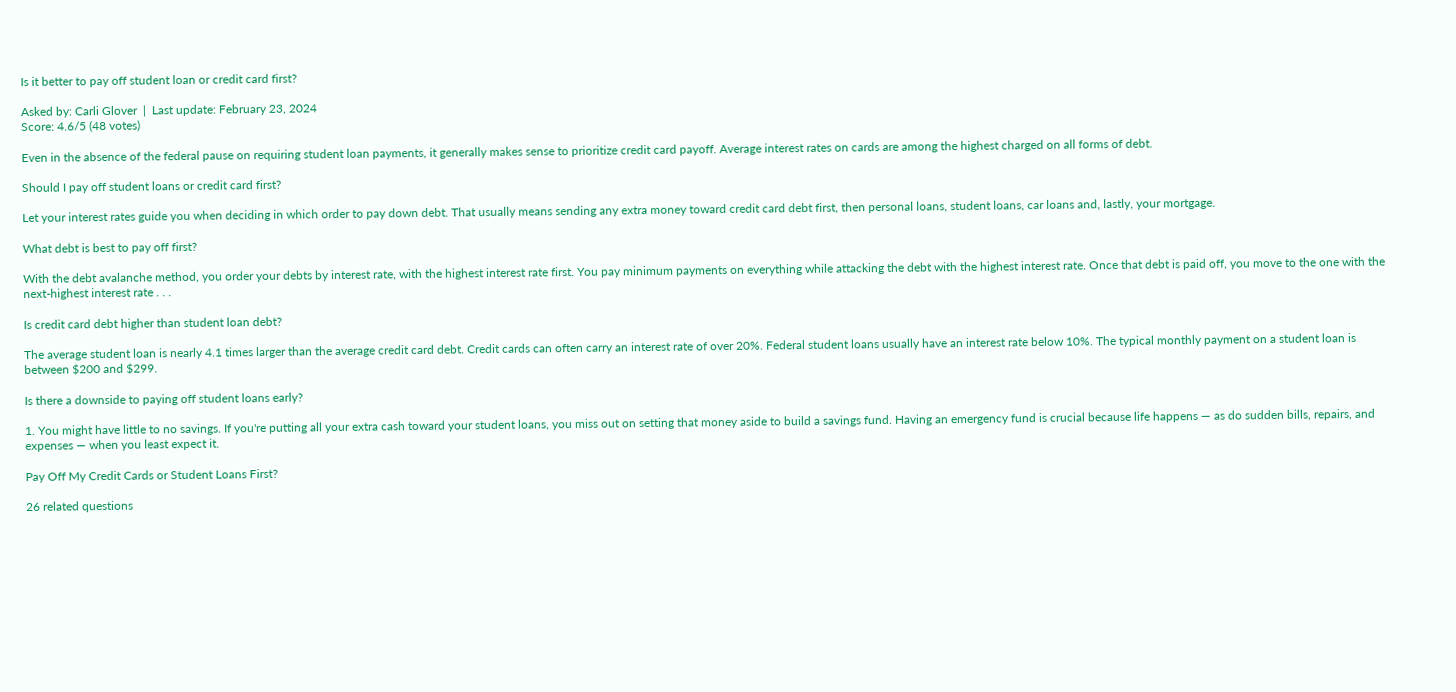Is it better to pay off student loan or credit card first?

Asked by: Carli Glover  |  Last update: February 23, 2024
Score: 4.6/5 (48 votes)

Even in the absence of the federal pause on requiring student loan payments, it generally makes sense to prioritize credit card payoff. Average interest rates on cards are among the highest charged on all forms of debt.

Should I pay off student loans or credit card first?

Let your interest rates guide you when deciding in which order to pay down debt. That usually means sending any extra money toward credit card debt first, then personal loans, student loans, car loans and, lastly, your mortgage.

What debt is best to pay off first?

With the debt avalanche method, you order your debts by interest rate, with the highest interest rate first. You pay minimum payments on everything while attacking the debt with the highest interest rate. Once that debt is paid off, you move to the one with the next-highest interest rate . . .

Is credit card debt higher than student loan debt?

The average student loan is nearly 4.1 times larger than the average credit card debt. Credit cards can often carry an interest rate of over 20%. Federal student loans usually have an interest rate below 10%. The typical monthly payment on a student loan is between $200 and $299.

Is there a downside to paying off student loans early?

1. You might have little to no savings. If you're putting all your extra cash toward your student loans, you miss out on setting that money aside to build a savings fund. Having an emergency fund is crucial because life happens — as do sudden bills, repairs, and expenses — when you least expect it.

Pay Off My Credit Cards or Student Loans First?

26 related questions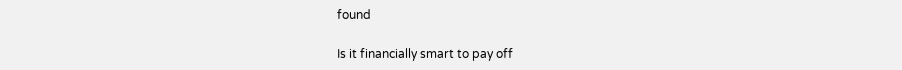found

Is it financially smart to pay off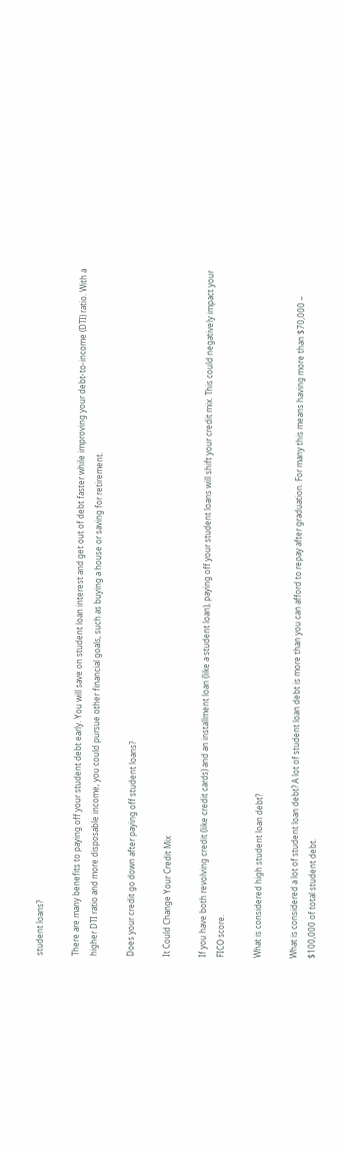student loans?

There are many benefits to paying off your student debt early. You will save on student loan interest and get out of debt faster while improving your debt-to-income (DTI) ratio. With a higher DTI ratio and more disposable income, you could pursue other financial goals, such as buying a house or saving for retirement.

Does your credit go down after paying off student loans?

It Could Change Your Credit Mix

If you have both revolving credit (like credit cards) and an installment loan (like a student loan), paying off your student loans will shift your credit mix. This could negatively impact your FICO score.

What is considered high student loan debt?

What is considered a lot of student loan debt? A lot of student loan debt is more than you can afford to repay after graduation. For many this means having more than $70,000 – $100,000 of total student debt.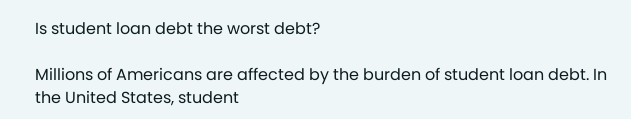Is student loan debt the worst debt?

Millions of Americans are affected by the burden of student loan debt. In the United States, student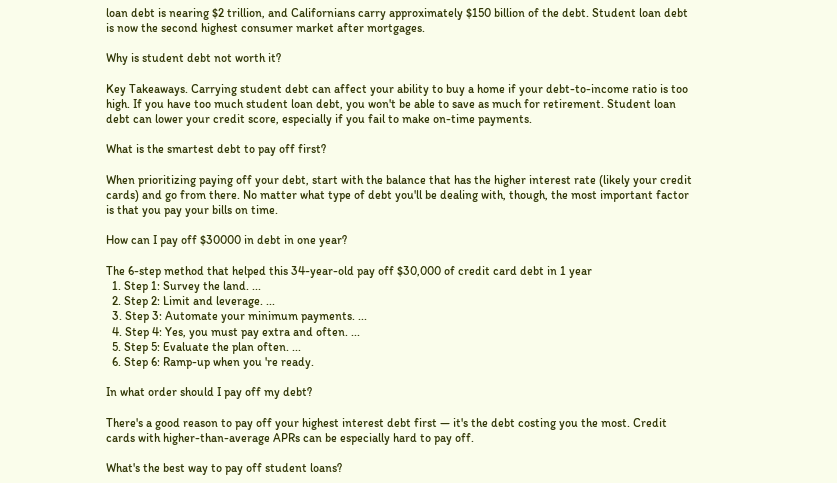loan debt is nearing $2 trillion, and Californians carry approximately $150 billion of the debt. Student loan debt is now the second highest consumer market after mortgages.

Why is student debt not worth it?

Key Takeaways. Carrying student debt can affect your ability to buy a home if your debt-to-income ratio is too high. If you have too much student loan debt, you won't be able to save as much for retirement. Student loan debt can lower your credit score, especially if you fail to make on-time payments.

What is the smartest debt to pay off first?

When prioritizing paying off your debt, start with the balance that has the higher interest rate (likely your credit cards) and go from there. No matter what type of debt you'll be dealing with, though, the most important factor is that you pay your bills on time.

How can I pay off $30000 in debt in one year?

The 6-step method that helped this 34-year-old pay off $30,000 of credit card debt in 1 year
  1. Step 1: Survey the land. ...
  2. Step 2: Limit and leverage. ...
  3. Step 3: Automate your minimum payments. ...
  4. Step 4: Yes, you must pay extra and often. ...
  5. Step 5: Evaluate the plan often. ...
  6. Step 6: Ramp-up when you 're ready.

In what order should I pay off my debt?

There's a good reason to pay off your highest interest debt first — it's the debt costing you the most. Credit cards with higher-than-average APRs can be especially hard to pay off.

What's the best way to pay off student loans?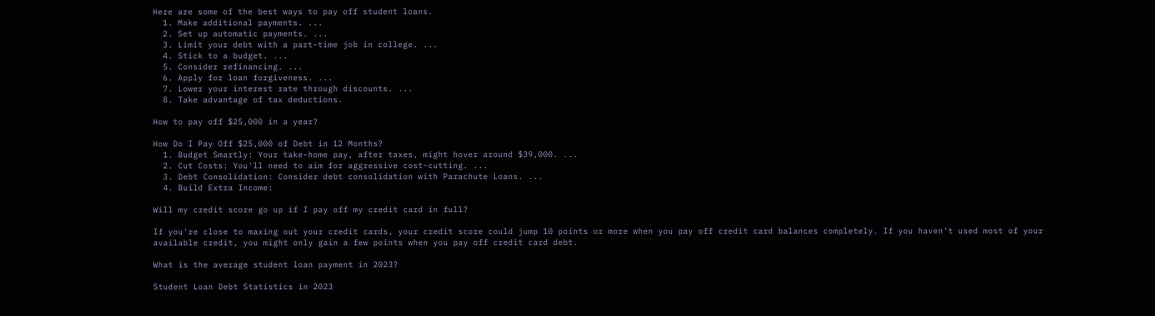Here are some of the best ways to pay off student loans.
  1. Make additional payments. ...
  2. Set up automatic payments. ...
  3. Limit your debt with a part-time job in college. ...
  4. Stick to a budget. ...
  5. Consider refinancing. ...
  6. Apply for loan forgiveness. ...
  7. Lower your interest rate through discounts. ...
  8. Take advantage of tax deductions.

How to pay off $25,000 in a year?

How Do I Pay Off $25,000 of Debt in 12 Months?
  1. Budget Smartly: Your take-home pay, after taxes, might hover around $39,000. ...
  2. Cut Costs: You'll need to aim for aggressive cost-cutting. ...
  3. Debt Consolidation: Consider debt consolidation with Parachute Loans. ...
  4. Build Extra Income:

Will my credit score go up if I pay off my credit card in full?

If you're close to maxing out your credit cards, your credit score could jump 10 points or more when you pay off credit card balances completely. If you haven't used most of your available credit, you might only gain a few points when you pay off credit card debt.

What is the average student loan payment in 2023?

Student Loan Debt Statistics in 2023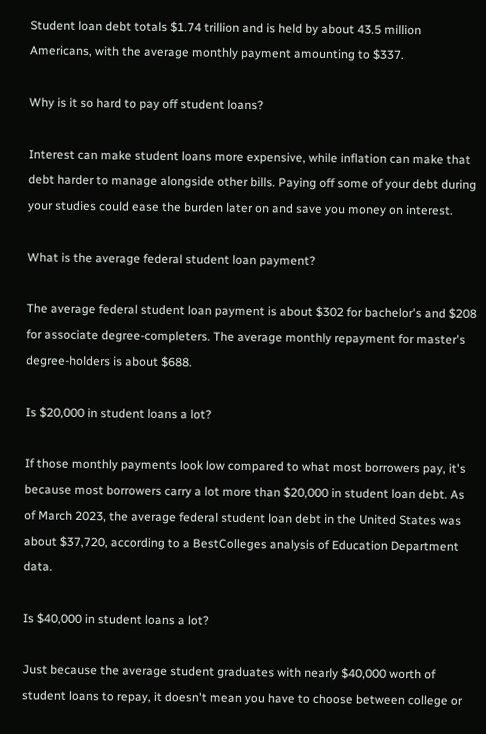Student loan debt totals $1.74 trillion and is held by about 43.5 million Americans, with the average monthly payment amounting to $337.

Why is it so hard to pay off student loans?

Interest can make student loans more expensive, while inflation can make that debt harder to manage alongside other bills. Paying off some of your debt during your studies could ease the burden later on and save you money on interest.

What is the average federal student loan payment?

The average federal student loan payment is about $302 for bachelor's and $208 for associate degree-completers. The average monthly repayment for master's degree-holders is about $688.

Is $20,000 in student loans a lot?

If those monthly payments look low compared to what most borrowers pay, it's because most borrowers carry a lot more than $20,000 in student loan debt. As of March 2023, the average federal student loan debt in the United States was about $37,720, according to a BestColleges analysis of Education Department data.

Is $40,000 in student loans a lot?

Just because the average student graduates with nearly $40,000 worth of student loans to repay, it doesn't mean you have to choose between college or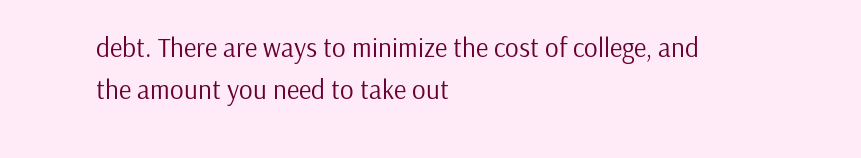debt. There are ways to minimize the cost of college, and the amount you need to take out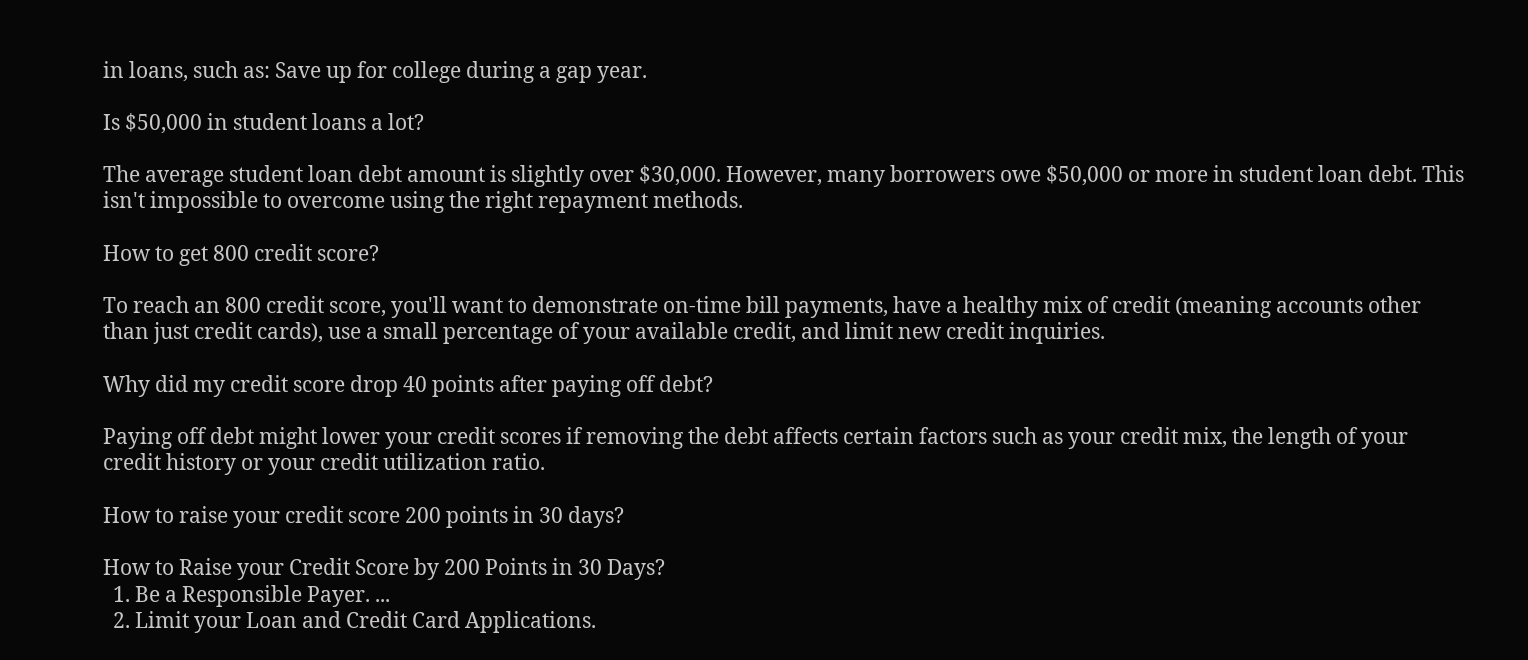in loans, such as: Save up for college during a gap year.

Is $50,000 in student loans a lot?

The average student loan debt amount is slightly over $30,000. However, many borrowers owe $50,000 or more in student loan debt. This isn't impossible to overcome using the right repayment methods.

How to get 800 credit score?

To reach an 800 credit score, you'll want to demonstrate on-time bill payments, have a healthy mix of credit (meaning accounts other than just credit cards), use a small percentage of your available credit, and limit new credit inquiries.

Why did my credit score drop 40 points after paying off debt?

Paying off debt might lower your credit scores if removing the debt affects certain factors such as your credit mix, the length of your credit history or your credit utilization ratio.

How to raise your credit score 200 points in 30 days?

How to Raise your Credit Score by 200 Points in 30 Days?
  1. Be a Responsible Payer. ...
  2. Limit your Loan and Credit Card Applications.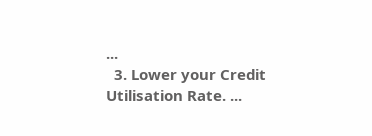...
  3. Lower your Credit Utilisation Rate. ...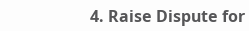4. Raise Dispute for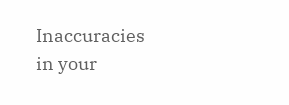Inaccuracies in your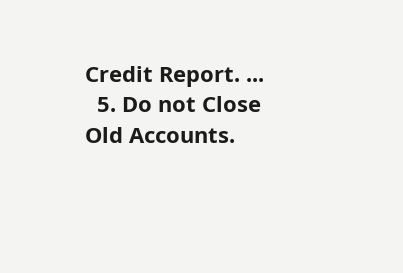Credit Report. ...
  5. Do not Close Old Accounts.